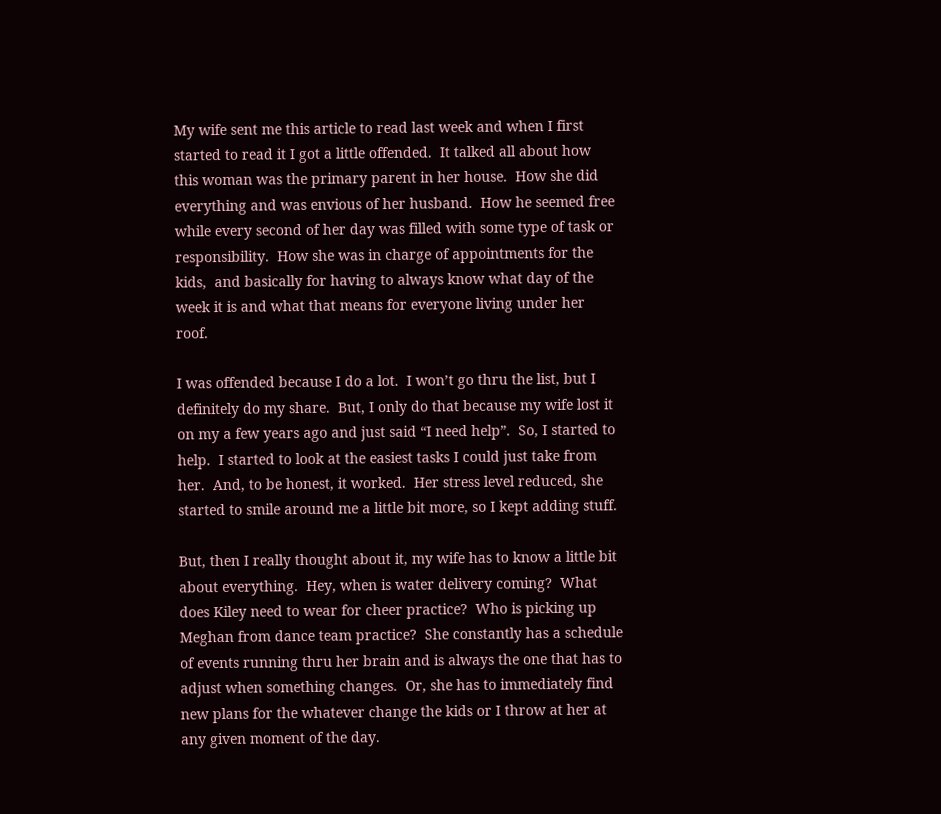My wife sent me this article to read last week and when I first started to read it I got a little offended.  It talked all about how this woman was the primary parent in her house.  How she did everything and was envious of her husband.  How he seemed free while every second of her day was filled with some type of task or responsibility.  How she was in charge of appointments for the kids,  and basically for having to always know what day of the week it is and what that means for everyone living under her roof.

I was offended because I do a lot.  I won’t go thru the list, but I definitely do my share.  But, I only do that because my wife lost it on my a few years ago and just said “I need help”.  So, I started to help.  I started to look at the easiest tasks I could just take from her.  And, to be honest, it worked.  Her stress level reduced, she started to smile around me a little bit more, so I kept adding stuff.

But, then I really thought about it, my wife has to know a little bit about everything.  Hey, when is water delivery coming?  What does Kiley need to wear for cheer practice?  Who is picking up Meghan from dance team practice?  She constantly has a schedule of events running thru her brain and is always the one that has to adjust when something changes.  Or, she has to immediately find new plans for the whatever change the kids or I throw at her at any given moment of the day.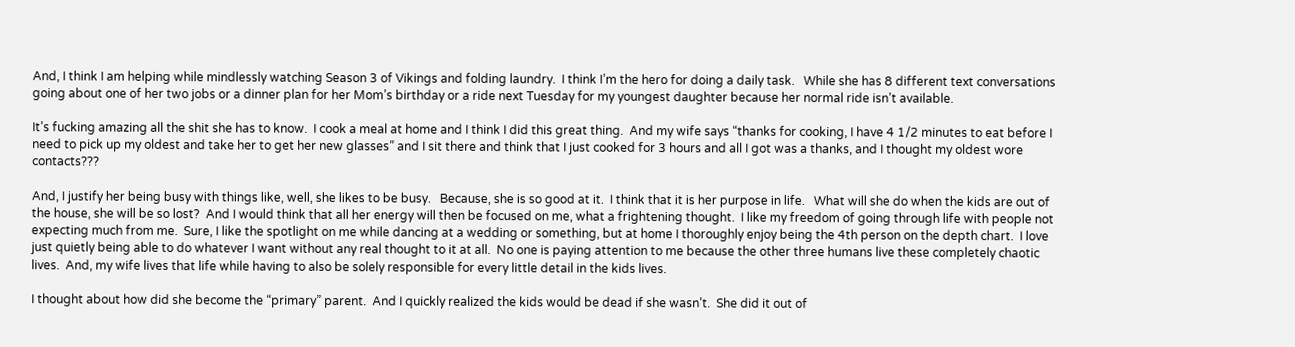And, I think I am helping while mindlessly watching Season 3 of Vikings and folding laundry.  I think I’m the hero for doing a daily task.   While she has 8 different text conversations going about one of her two jobs or a dinner plan for her Mom’s birthday or a ride next Tuesday for my youngest daughter because her normal ride isn’t available.

It’s fucking amazing all the shit she has to know.  I cook a meal at home and I think I did this great thing.  And my wife says “thanks for cooking, I have 4 1/2 minutes to eat before I need to pick up my oldest and take her to get her new glasses” and I sit there and think that I just cooked for 3 hours and all I got was a thanks, and I thought my oldest wore contacts???

And, I justify her being busy with things like, well, she likes to be busy.   Because, she is so good at it.  I think that it is her purpose in life.   What will she do when the kids are out of the house, she will be so lost?  And I would think that all her energy will then be focused on me, what a frightening thought.  I like my freedom of going through life with people not expecting much from me.  Sure, I like the spotlight on me while dancing at a wedding or something, but at home I thoroughly enjoy being the 4th person on the depth chart.  I love just quietly being able to do whatever I want without any real thought to it at all.  No one is paying attention to me because the other three humans live these completely chaotic lives.  And, my wife lives that life while having to also be solely responsible for every little detail in the kids lives.

I thought about how did she become the “primary” parent.  And I quickly realized the kids would be dead if she wasn’t.  She did it out of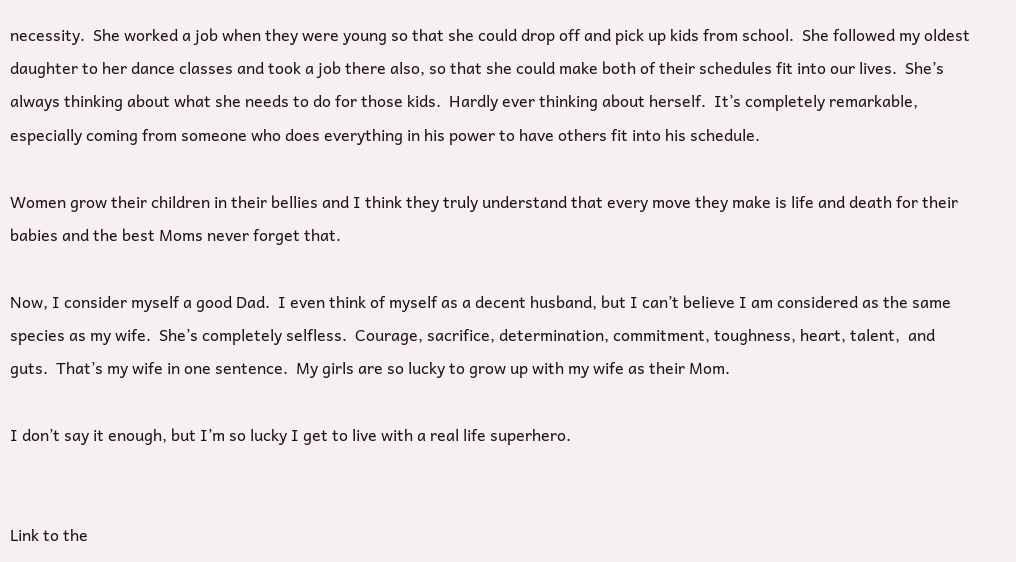necessity.  She worked a job when they were young so that she could drop off and pick up kids from school.  She followed my oldest daughter to her dance classes and took a job there also, so that she could make both of their schedules fit into our lives.  She’s always thinking about what she needs to do for those kids.  Hardly ever thinking about herself.  It’s completely remarkable, especially coming from someone who does everything in his power to have others fit into his schedule.

Women grow their children in their bellies and I think they truly understand that every move they make is life and death for their babies and the best Moms never forget that.

Now, I consider myself a good Dad.  I even think of myself as a decent husband, but I can’t believe I am considered as the same species as my wife.  She’s completely selfless.  Courage, sacrifice, determination, commitment, toughness, heart, talent,  and guts.  That’s my wife in one sentence.  My girls are so lucky to grow up with my wife as their Mom.

I don’t say it enough, but I’m so lucky I get to live with a real life superhero.


Link to the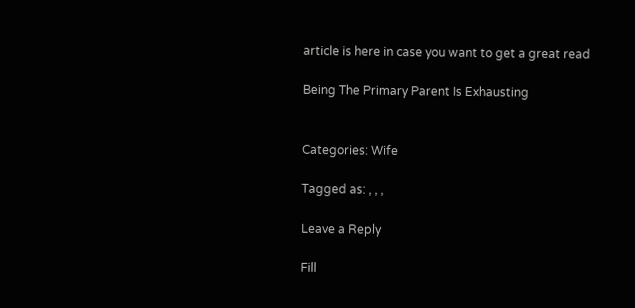article is here in case you want to get a great read

Being The Primary Parent Is Exhausting


Categories: Wife

Tagged as: , , ,

Leave a Reply

Fill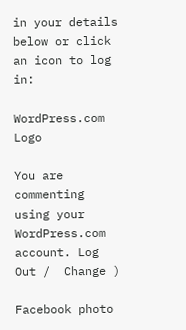in your details below or click an icon to log in:

WordPress.com Logo

You are commenting using your WordPress.com account. Log Out /  Change )

Facebook photo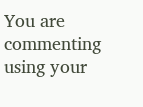You are commenting using your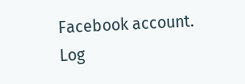Facebook account. Log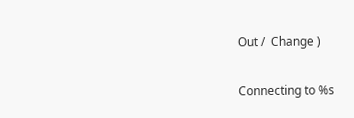Out /  Change )

Connecting to %s